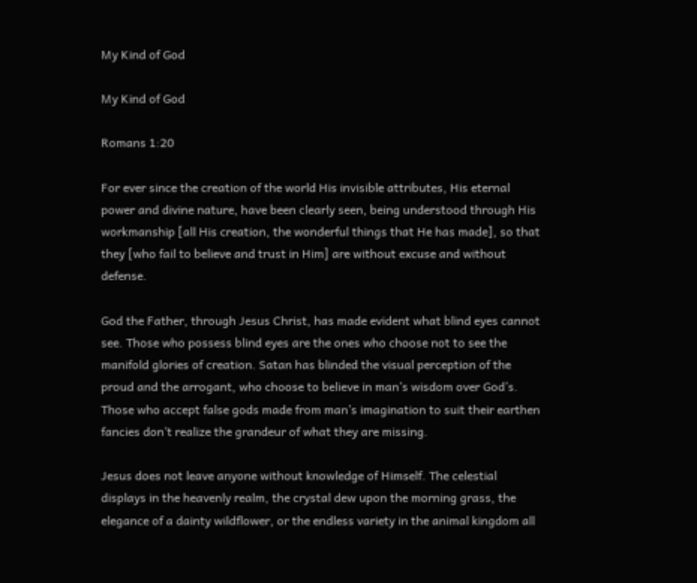My Kind of God

My Kind of God

Romans 1:20

For ever since the creation of the world His invisible attributes, His eternal power and divine nature, have been clearly seen, being understood through His workmanship [all His creation, the wonderful things that He has made], so that they [who fail to believe and trust in Him] are without excuse and without defense.

God the Father, through Jesus Christ, has made evident what blind eyes cannot see. Those who possess blind eyes are the ones who choose not to see the manifold glories of creation. Satan has blinded the visual perception of the proud and the arrogant, who choose to believe in man’s wisdom over God’s. Those who accept false gods made from man’s imagination to suit their earthen fancies don’t realize the grandeur of what they are missing.

Jesus does not leave anyone without knowledge of Himself. The celestial displays in the heavenly realm, the crystal dew upon the morning grass, the elegance of a dainty wildflower, or the endless variety in the animal kingdom all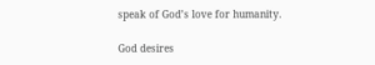speak of God’s love for humanity.

God desires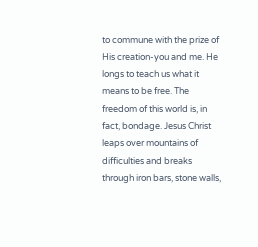to commune with the prize of His creation-you and me. He longs to teach us what it means to be free. The freedom of this world is, in fact, bondage. Jesus Christ leaps over mountains of difficulties and breaks through iron bars, stone walls,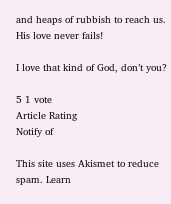and heaps of rubbish to reach us. His love never fails!

I love that kind of God, don’t you?

5 1 vote
Article Rating
Notify of

This site uses Akismet to reduce spam. Learn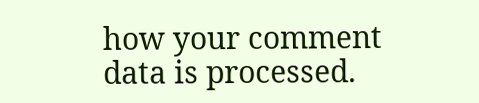how your comment data is processed.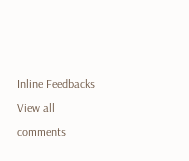Inline Feedbacks
View all comments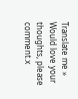Translate me »
Would love your thoughts, please comment.x